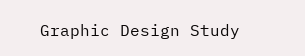Graphic Design Study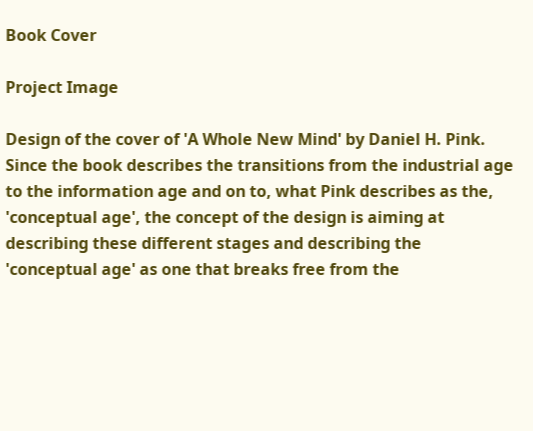Book Cover

Project Image

Design of the cover of 'A Whole New Mind' by Daniel H. Pink. Since the book describes the transitions from the industrial age to the information age and on to, what Pink describes as the, 'conceptual age', the concept of the design is aiming at describing these different stages and describing the 'conceptual age' as one that breaks free from the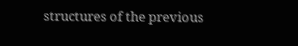structures of the previous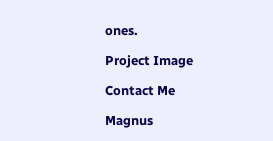ones.

Project Image

Contact Me

Magnus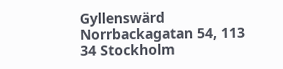Gyllenswärd
Norrbackagatan 54, 113 34 Stockholm